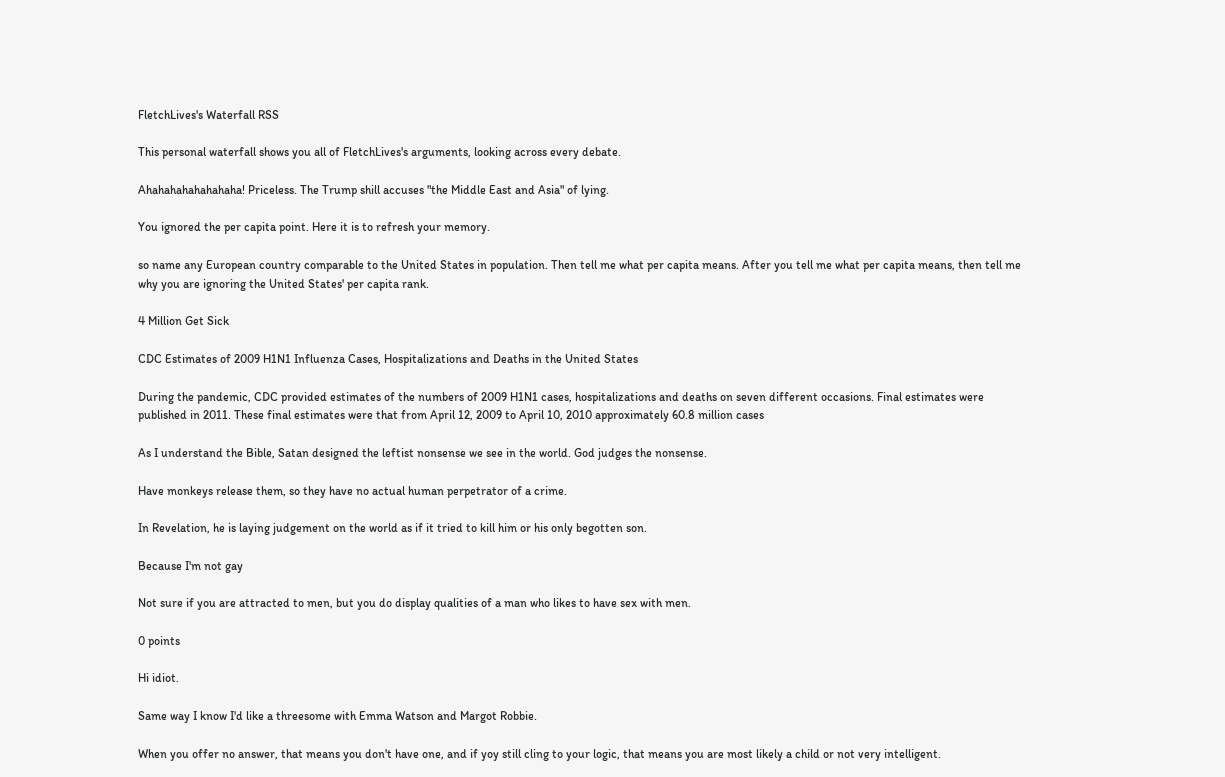FletchLives's Waterfall RSS

This personal waterfall shows you all of FletchLives's arguments, looking across every debate.

Ahahahahahahahaha! Priceless. The Trump shill accuses "the Middle East and Asia" of lying.

You ignored the per capita point. Here it is to refresh your memory.

so name any European country comparable to the United States in population. Then tell me what per capita means. After you tell me what per capita means, then tell me why you are ignoring the United States' per capita rank.

4 Million Get Sick

CDC Estimates of 2009 H1N1 Influenza Cases, Hospitalizations and Deaths in the United States

During the pandemic, CDC provided estimates of the numbers of 2009 H1N1 cases, hospitalizations and deaths on seven different occasions. Final estimates were published in 2011. These final estimates were that from April 12, 2009 to April 10, 2010 approximately 60.8 million cases

As I understand the Bible, Satan designed the leftist nonsense we see in the world. God judges the nonsense.

Have monkeys release them, so they have no actual human perpetrator of a crime.

In Revelation, he is laying judgement on the world as if it tried to kill him or his only begotten son.

Because I'm not gay

Not sure if you are attracted to men, but you do display qualities of a man who likes to have sex with men.

0 points

Hi idiot.

Same way I know I'd like a threesome with Emma Watson and Margot Robbie.

When you offer no answer, that means you don't have one, and if yoy still cling to your logic, that means you are most likely a child or not very intelligent.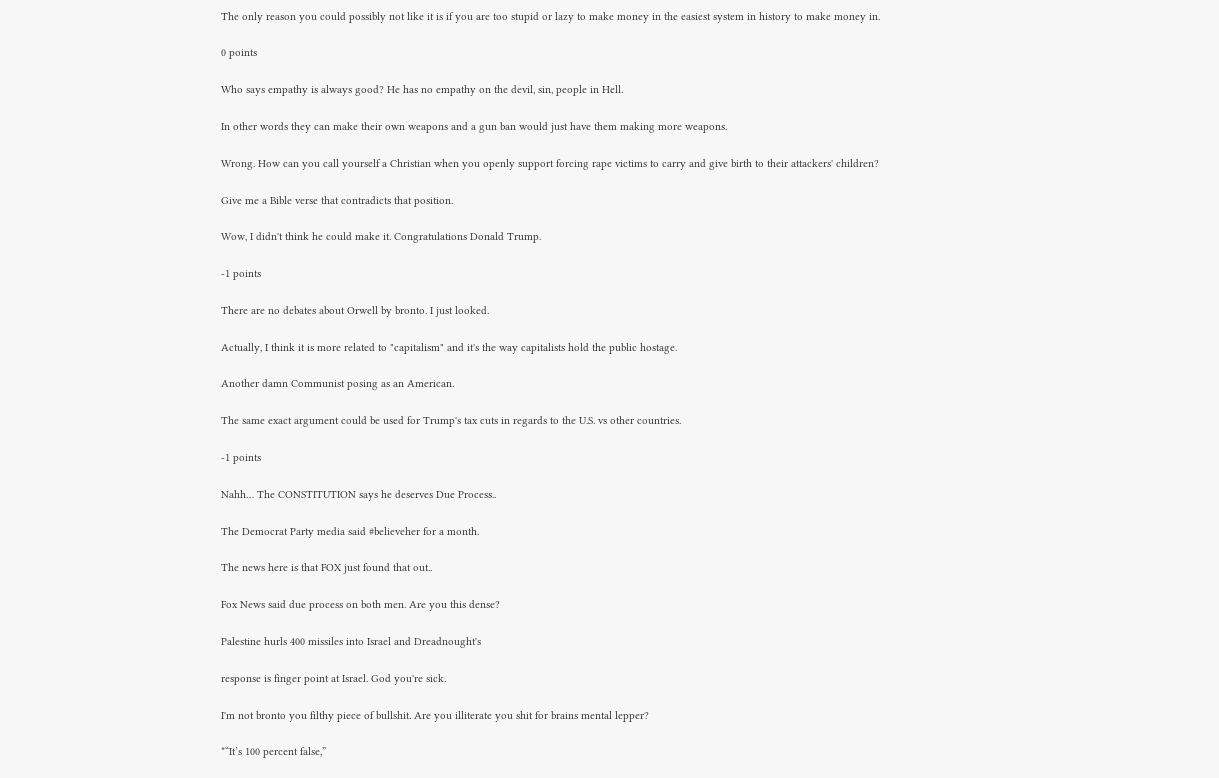The only reason you could possibly not like it is if you are too stupid or lazy to make money in the easiest system in history to make money in.

0 points

Who says empathy is always good? He has no empathy on the devil, sin, people in Hell.

In other words they can make their own weapons and a gun ban would just have them making more weapons.

Wrong. How can you call yourself a Christian when you openly support forcing rape victims to carry and give birth to their attackers' children?

Give me a Bible verse that contradicts that position.

Wow, I didn't think he could make it. Congratulations Donald Trump.

-1 points

There are no debates about Orwell by bronto. I just looked.

Actually, I think it is more related to "capitalism" and it's the way capitalists hold the public hostage.

Another damn Communist posing as an American.

The same exact argument could be used for Trump's tax cuts in regards to the U.S. vs other countries.

-1 points

Nahh… The CONSTITUTION says he deserves Due Process..

The Democrat Party media said #believeher for a month.

The news here is that FOX just found that out..

Fox News said due process on both men. Are you this dense?

Palestine hurls 400 missiles into Israel and Dreadnought's

response is finger point at Israel. God you're sick.

I'm not bronto you filthy piece of bullshit. Are you illiterate you shit for brains mental lepper?

*“It’s 100 percent false,”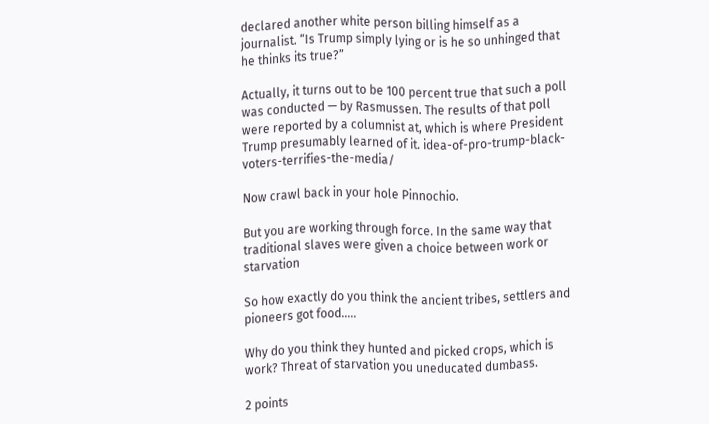declared another white person billing himself as a journalist. “Is Trump simply lying or is he so unhinged that he thinks its true?”

Actually, it turns out to be 100 percent true that such a poll was conducted — by Rasmussen. The results of that poll were reported by a columnist at, which is where President Trump presumably learned of it. idea-of-pro-trump-black-voters-terrifies-the-media/

Now crawl back in your hole Pinnochio.

But you are working through force. In the same way that traditional slaves were given a choice between work or starvation

So how exactly do you think the ancient tribes, settlers and pioneers got food.....

Why do you think they hunted and picked crops, which is work? Threat of starvation you uneducated dumbass.

2 points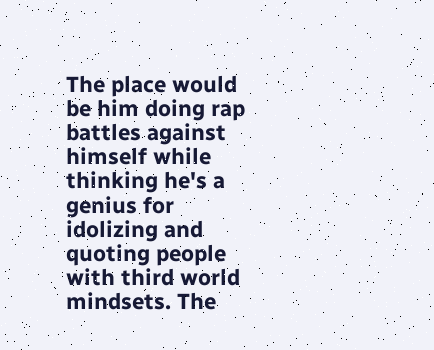The place would be him doing rap battles against himself while thinking he's a genius for idolizing and quoting people with third world mindsets. The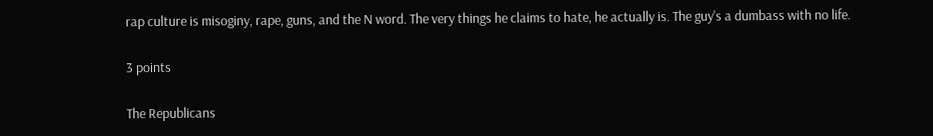rap culture is misoginy, rape, guns, and the N word. The very things he claims to hate, he actually is. The guy's a dumbass with no life.

3 points

The Republicans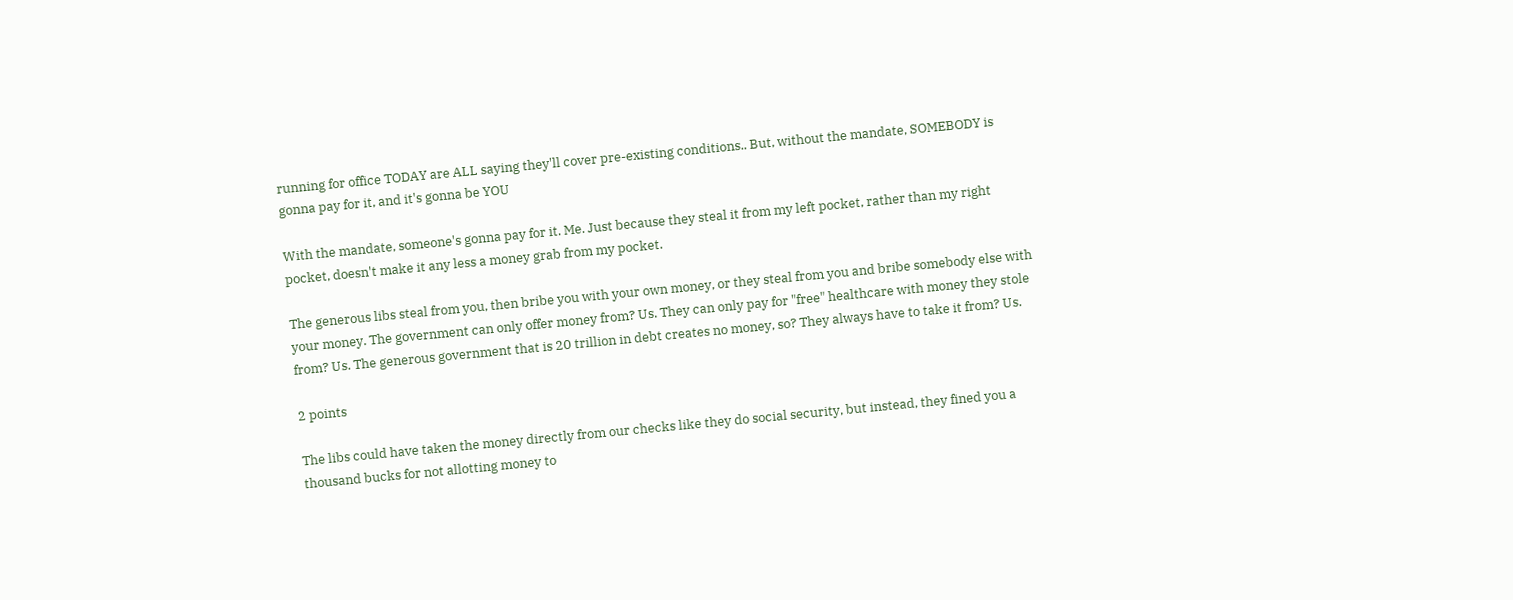running for office TODAY are ALL saying they'll cover pre-existing conditions.. But, without the mandate, SOMEBODY is gonna pay for it, and it's gonna be YOU

With the mandate, someone's gonna pay for it. Me. Just because they steal it from my left pocket, rather than my right pocket, doesn't make it any less a money grab from my pocket.

The generous libs steal from you, then bribe you with your own money, or they steal from you and bribe somebody else with your money. The government can only offer money from? Us. They can only pay for "free" healthcare with money they stole from? Us. The generous government that is 20 trillion in debt creates no money, so? They always have to take it from? Us.

2 points

The libs could have taken the money directly from our checks like they do social security, but instead, they fined you a thousand bucks for not allotting money to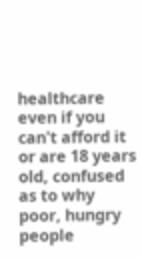healthcare even if you can't afford it or are 18 years old, confused as to why poor, hungry people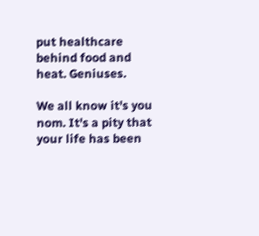put healthcare behind food and heat. Geniuses.

We all know it's you nom. It's a pity that your life has been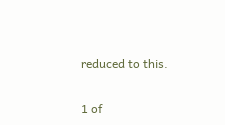reduced to this.

1 of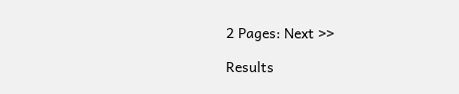2 Pages: Next >>

Results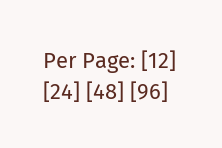Per Page: [12] [24] [48] [96]